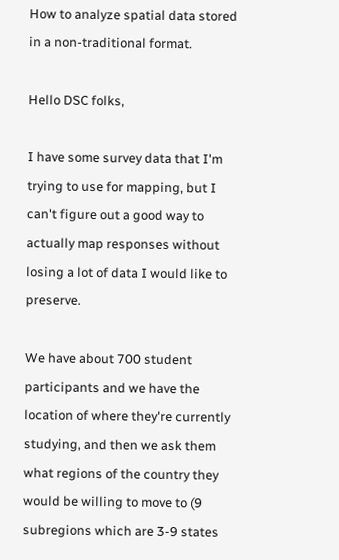How to analyze spatial data stored in a non-traditional format.

Hello DSC folks,

I have some survey data that I'm trying to use for mapping, but I can't figure out a good way to actually map responses without losing a lot of data I would like to preserve.

We have about 700 student participants and we have the location of where they're currently studying, and then we ask them what regions of the country they would be willing to move to (9 subregions which are 3-9 states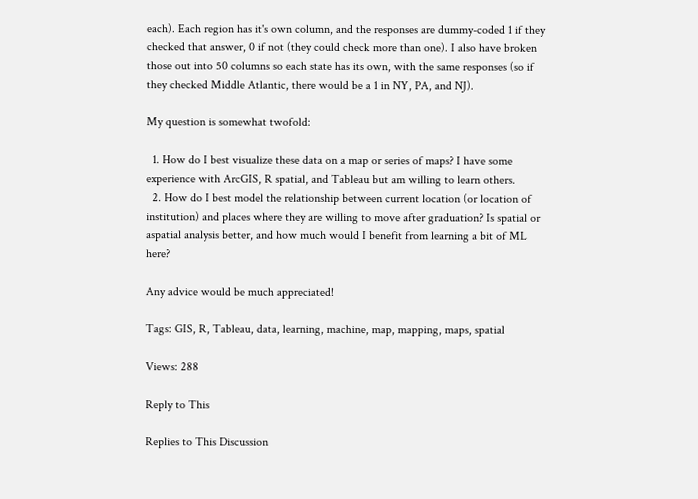each). Each region has it's own column, and the responses are dummy-coded 1 if they checked that answer, 0 if not (they could check more than one). I also have broken those out into 50 columns so each state has its own, with the same responses (so if they checked Middle Atlantic, there would be a 1 in NY, PA, and NJ).

My question is somewhat twofold:

  1. How do I best visualize these data on a map or series of maps? I have some experience with ArcGIS, R spatial, and Tableau but am willing to learn others.
  2. How do I best model the relationship between current location (or location of institution) and places where they are willing to move after graduation? Is spatial or aspatial analysis better, and how much would I benefit from learning a bit of ML here?

Any advice would be much appreciated!

Tags: GIS, R, Tableau, data, learning, machine, map, mapping, maps, spatial

Views: 288

Reply to This

Replies to This Discussion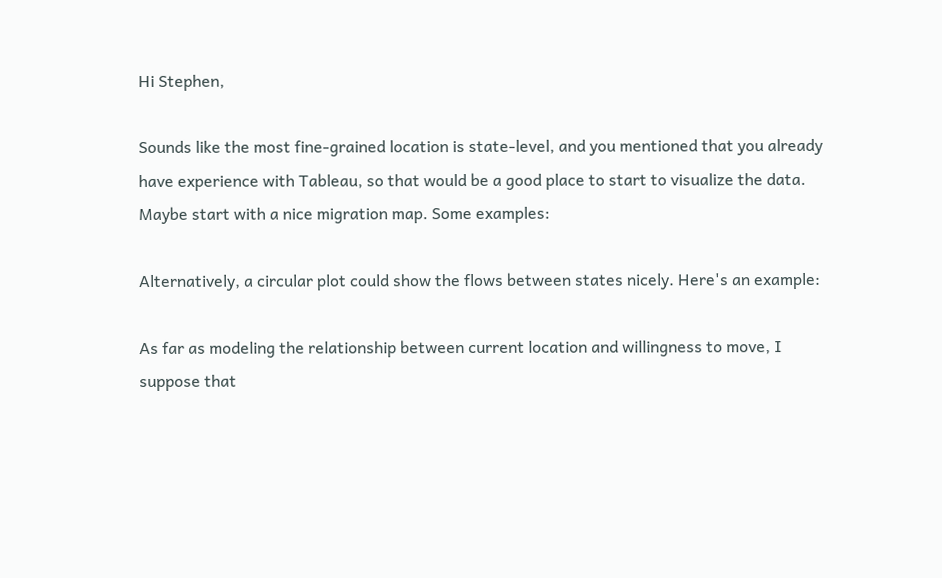Hi Stephen,

Sounds like the most fine-grained location is state-level, and you mentioned that you already have experience with Tableau, so that would be a good place to start to visualize the data. Maybe start with a nice migration map. Some examples:

Alternatively, a circular plot could show the flows between states nicely. Here's an example:

As far as modeling the relationship between current location and willingness to move, I suppose that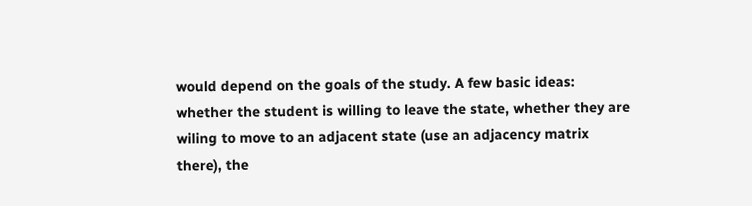would depend on the goals of the study. A few basic ideas: whether the student is willing to leave the state, whether they are wiling to move to an adjacent state (use an adjacency matrix there), the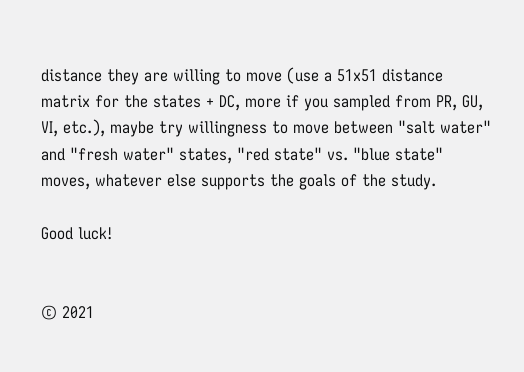distance they are willing to move (use a 51x51 distance matrix for the states + DC, more if you sampled from PR, GU, VI, etc.), maybe try willingness to move between "salt water" and "fresh water" states, "red state" vs. "blue state" moves, whatever else supports the goals of the study.

Good luck!


© 2021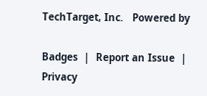TechTarget, Inc.   Powered by

Badges  |  Report an Issue  |  Privacy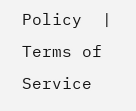Policy  |  Terms of Service